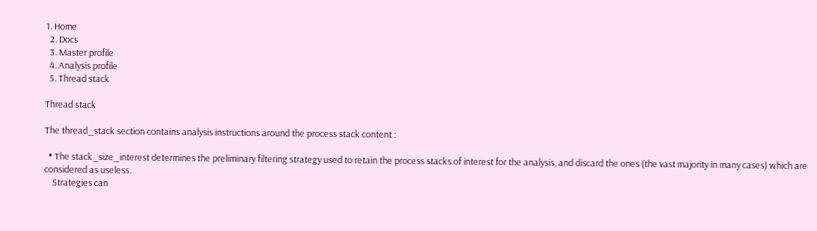1. Home
  2. Docs
  3. Master profile
  4. Analysis profile
  5. Thread stack

Thread stack

The thread_stack section contains analysis instructions around the process stack content :

  • The stack_size_interest determines the preliminary filtering strategy used to retain the process stacks of interest for the analysis, and discard the ones (the vast majority in many cases) which are considered as useless.
    Strategies can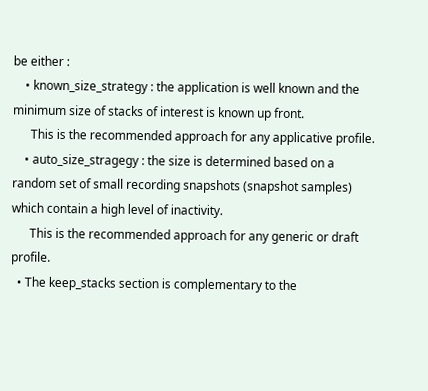be either :
    • known_size_strategy : the application is well known and the minimum size of stacks of interest is known up front.
      This is the recommended approach for any applicative profile.
    • auto_size_stragegy : the size is determined based on a random set of small recording snapshots (snapshot samples) which contain a high level of inactivity.
      This is the recommended approach for any generic or draft profile.
  • The keep_stacks section is complementary to the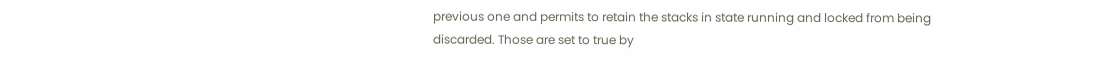previous one and permits to retain the stacks in state running and locked from being discarded. Those are set to true by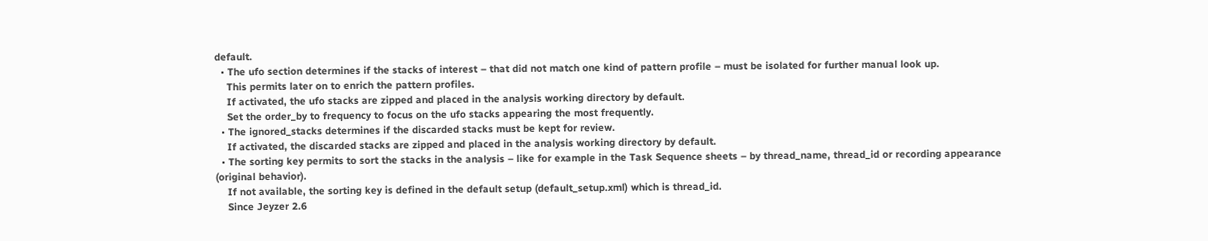default.
  • The ufo section determines if the stacks of interest – that did not match one kind of pattern profile – must be isolated for further manual look up.
    This permits later on to enrich the pattern profiles.
    If activated, the ufo stacks are zipped and placed in the analysis working directory by default.
    Set the order_by to frequency to focus on the ufo stacks appearing the most frequently.
  • The ignored_stacks determines if the discarded stacks must be kept for review.
    If activated, the discarded stacks are zipped and placed in the analysis working directory by default.
  • The sorting key permits to sort the stacks in the analysis – like for example in the Task Sequence sheets – by thread_name, thread_id or recording appearance (original behavior).
    If not available, the sorting key is defined in the default setup (default_setup.xml) which is thread_id.
    Since Jeyzer 2.6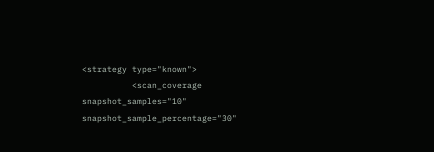<strategy type="known">
          <scan_coverage snapshot_samples="10" snapshot_sample_percentage="30"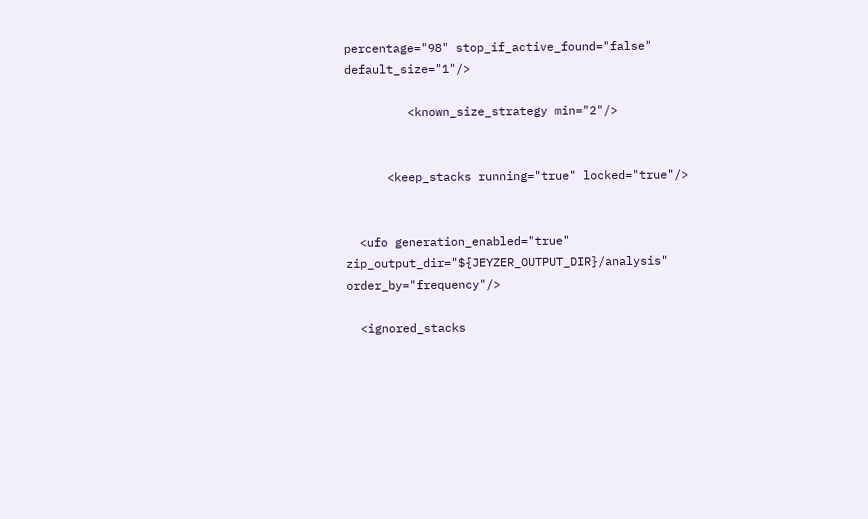percentage="98" stop_if_active_found="false" default_size="1"/>

         <known_size_strategy min="2"/>


      <keep_stacks running="true" locked="true"/>


  <ufo generation_enabled="true" zip_output_dir="${JEYZER_OUTPUT_DIR}/analysis" order_by="frequency"/>

  <ignored_stacks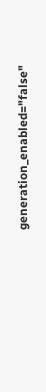generation_enabled="false"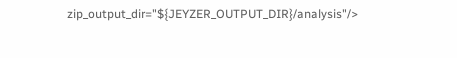zip_output_dir="${JEYZER_OUTPUT_DIR}/analysis"/>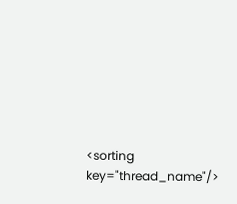<sorting key="thread_name"/>